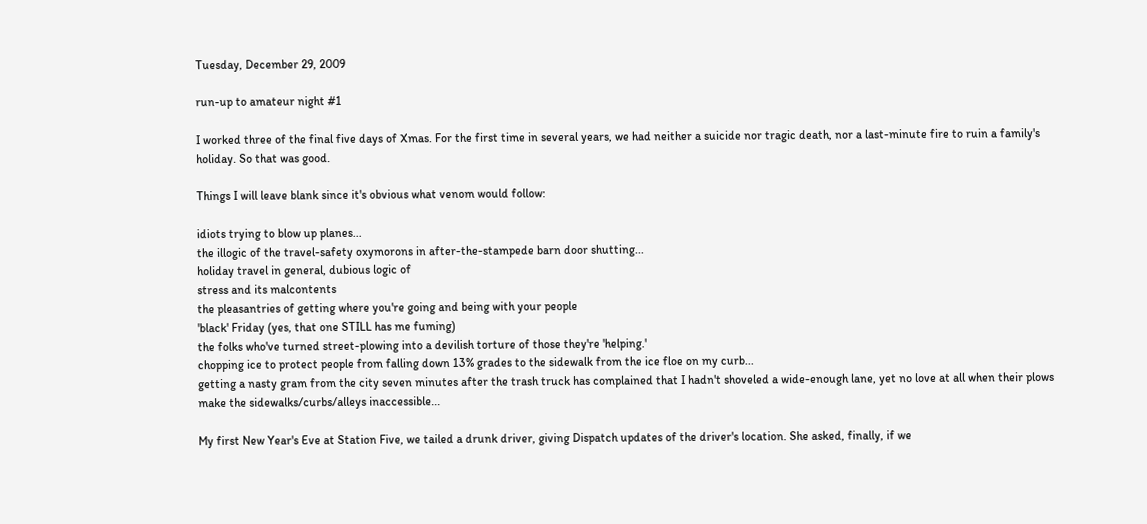Tuesday, December 29, 2009

run-up to amateur night #1

I worked three of the final five days of Xmas. For the first time in several years, we had neither a suicide nor tragic death, nor a last-minute fire to ruin a family's holiday. So that was good.

Things I will leave blank since it's obvious what venom would follow:

idiots trying to blow up planes...
the illogic of the travel-safety oxymorons in after-the-stampede barn door shutting...
holiday travel in general, dubious logic of
stress and its malcontents
the pleasantries of getting where you're going and being with your people
'black' Friday (yes, that one STILL has me fuming)
the folks who've turned street-plowing into a devilish torture of those they're 'helping.'
chopping ice to protect people from falling down 13% grades to the sidewalk from the ice floe on my curb...
getting a nasty gram from the city seven minutes after the trash truck has complained that I hadn't shoveled a wide-enough lane, yet no love at all when their plows make the sidewalks/curbs/alleys inaccessible...

My first New Year's Eve at Station Five, we tailed a drunk driver, giving Dispatch updates of the driver's location. She asked, finally, if we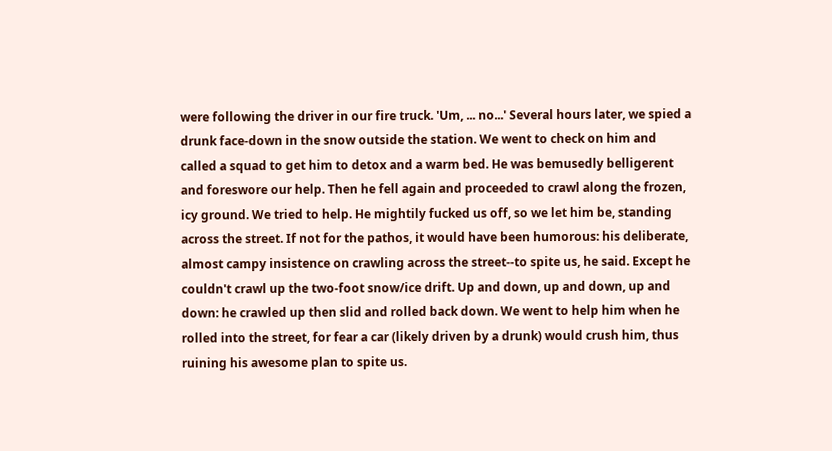were following the driver in our fire truck. 'Um, ... no...' Several hours later, we spied a drunk face-down in the snow outside the station. We went to check on him and called a squad to get him to detox and a warm bed. He was bemusedly belligerent and foreswore our help. Then he fell again and proceeded to crawl along the frozen, icy ground. We tried to help. He mightily fucked us off, so we let him be, standing across the street. If not for the pathos, it would have been humorous: his deliberate, almost campy insistence on crawling across the street--to spite us, he said. Except he couldn't crawl up the two-foot snow/ice drift. Up and down, up and down, up and down: he crawled up then slid and rolled back down. We went to help him when he rolled into the street, for fear a car (likely driven by a drunk) would crush him, thus ruining his awesome plan to spite us.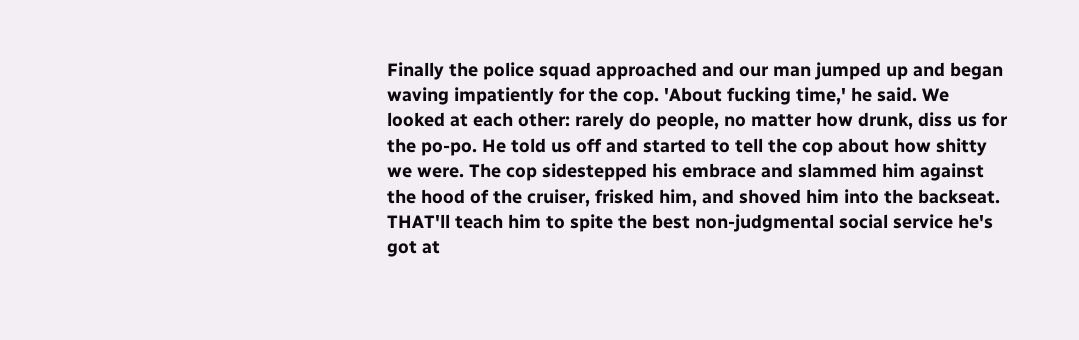Finally the police squad approached and our man jumped up and began waving impatiently for the cop. 'About fucking time,' he said. We looked at each other: rarely do people, no matter how drunk, diss us for the po-po. He told us off and started to tell the cop about how shitty we were. The cop sidestepped his embrace and slammed him against the hood of the cruiser, frisked him, and shoved him into the backseat. THAT'll teach him to spite the best non-judgmental social service he's got at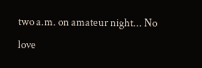two a.m. on amateur night... No love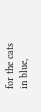for the cats in blue,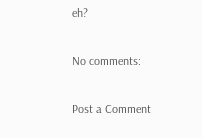eh?

No comments:

Post a Comment